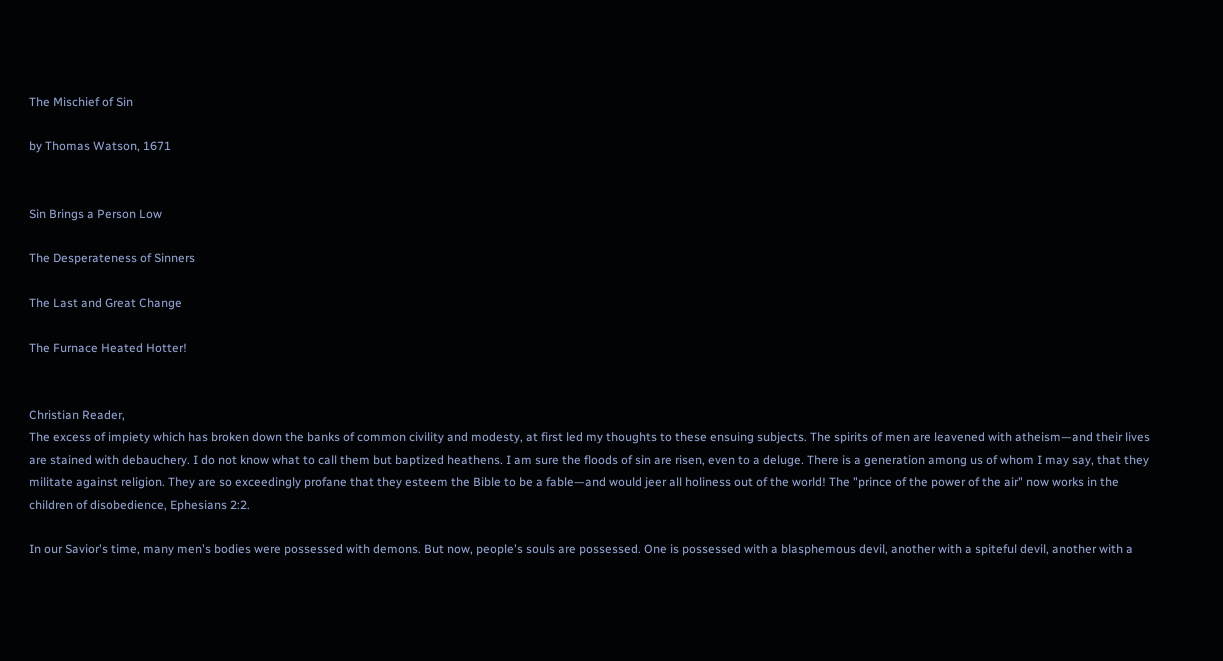The Mischief of Sin

by Thomas Watson, 1671


Sin Brings a Person Low

The Desperateness of Sinners

The Last and Great Change

The Furnace Heated Hotter!


Christian Reader,
The excess of impiety which has broken down the banks of common civility and modesty, at first led my thoughts to these ensuing subjects. The spirits of men are leavened with atheism—and their lives are stained with debauchery. I do not know what to call them but baptized heathens. I am sure the floods of sin are risen, even to a deluge. There is a generation among us of whom I may say, that they militate against religion. They are so exceedingly profane that they esteem the Bible to be a fable—and would jeer all holiness out of the world! The "prince of the power of the air" now works in the children of disobedience, Ephesians 2:2.

In our Savior's time, many men's bodies were possessed with demons. But now, people's souls are possessed. One is possessed with a blasphemous devil, another with a spiteful devil, another with a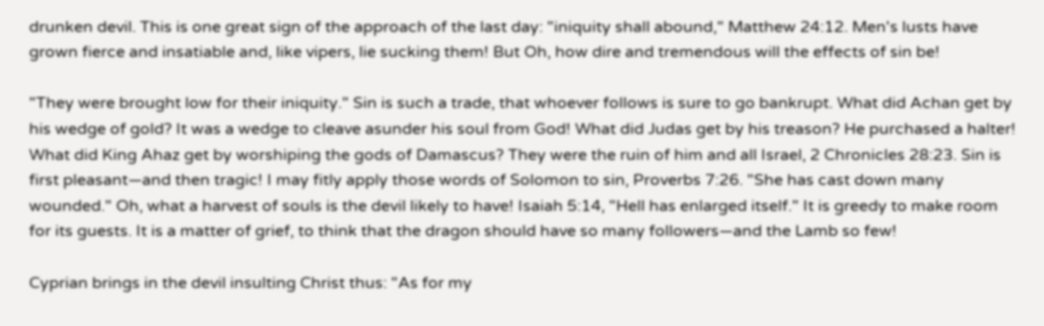drunken devil. This is one great sign of the approach of the last day: "iniquity shall abound," Matthew 24:12. Men's lusts have grown fierce and insatiable and, like vipers, lie sucking them! But Oh, how dire and tremendous will the effects of sin be!

"They were brought low for their iniquity." Sin is such a trade, that whoever follows is sure to go bankrupt. What did Achan get by his wedge of gold? It was a wedge to cleave asunder his soul from God! What did Judas get by his treason? He purchased a halter! What did King Ahaz get by worshiping the gods of Damascus? They were the ruin of him and all Israel, 2 Chronicles 28:23. Sin is first pleasant—and then tragic! I may fitly apply those words of Solomon to sin, Proverbs 7:26. "She has cast down many wounded." Oh, what a harvest of souls is the devil likely to have! Isaiah 5:14, "Hell has enlarged itself." It is greedy to make room for its guests. It is a matter of grief, to think that the dragon should have so many followers—and the Lamb so few!

Cyprian brings in the devil insulting Christ thus: "As for my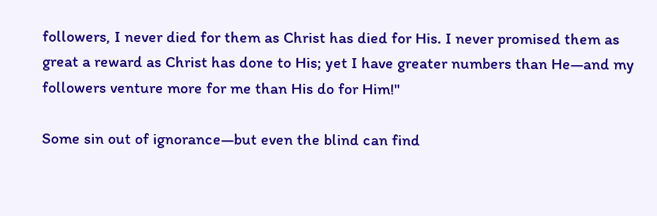followers, I never died for them as Christ has died for His. I never promised them as great a reward as Christ has done to His; yet I have greater numbers than He—and my followers venture more for me than His do for Him!"

Some sin out of ignorance—but even the blind can find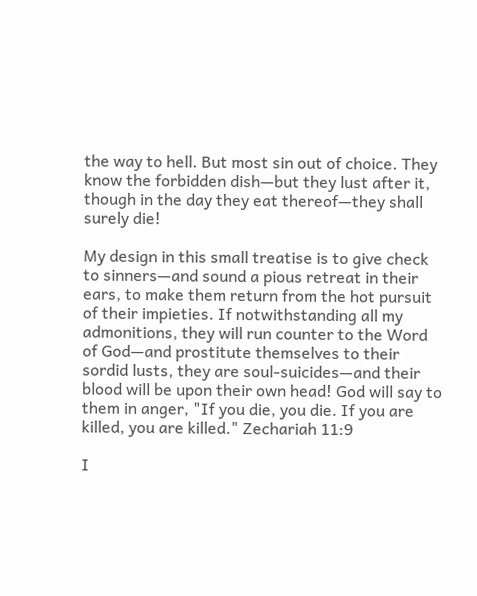the way to hell. But most sin out of choice. They know the forbidden dish—but they lust after it, though in the day they eat thereof—they shall surely die!

My design in this small treatise is to give check to sinners—and sound a pious retreat in their ears, to make them return from the hot pursuit of their impieties. If notwithstanding all my admonitions, they will run counter to the Word of God—and prostitute themselves to their sordid lusts, they are soul-suicides—and their blood will be upon their own head! God will say to them in anger, "If you die, you die. If you are killed, you are killed." Zechariah 11:9

I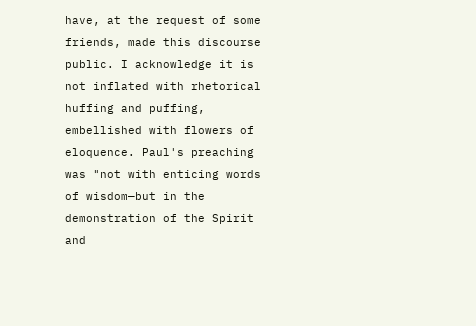have, at the request of some friends, made this discourse public. I acknowledge it is not inflated with rhetorical huffing and puffing, embellished with flowers of eloquence. Paul's preaching was "not with enticing words of wisdom—but in the demonstration of the Spirit and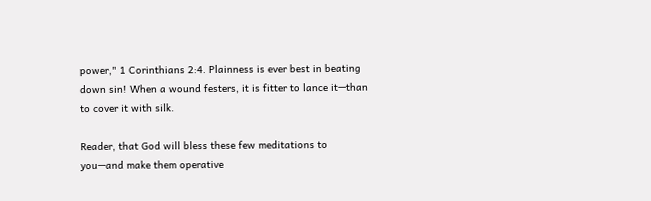power," 1 Corinthians 2:4. Plainness is ever best in beating down sin! When a wound festers, it is fitter to lance it—than to cover it with silk.

Reader, that God will bless these few meditations to you—and make them operative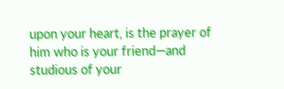upon your heart, is the prayer of him who is your friend—and studious of your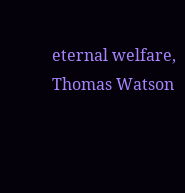eternal welfare,
Thomas Watson